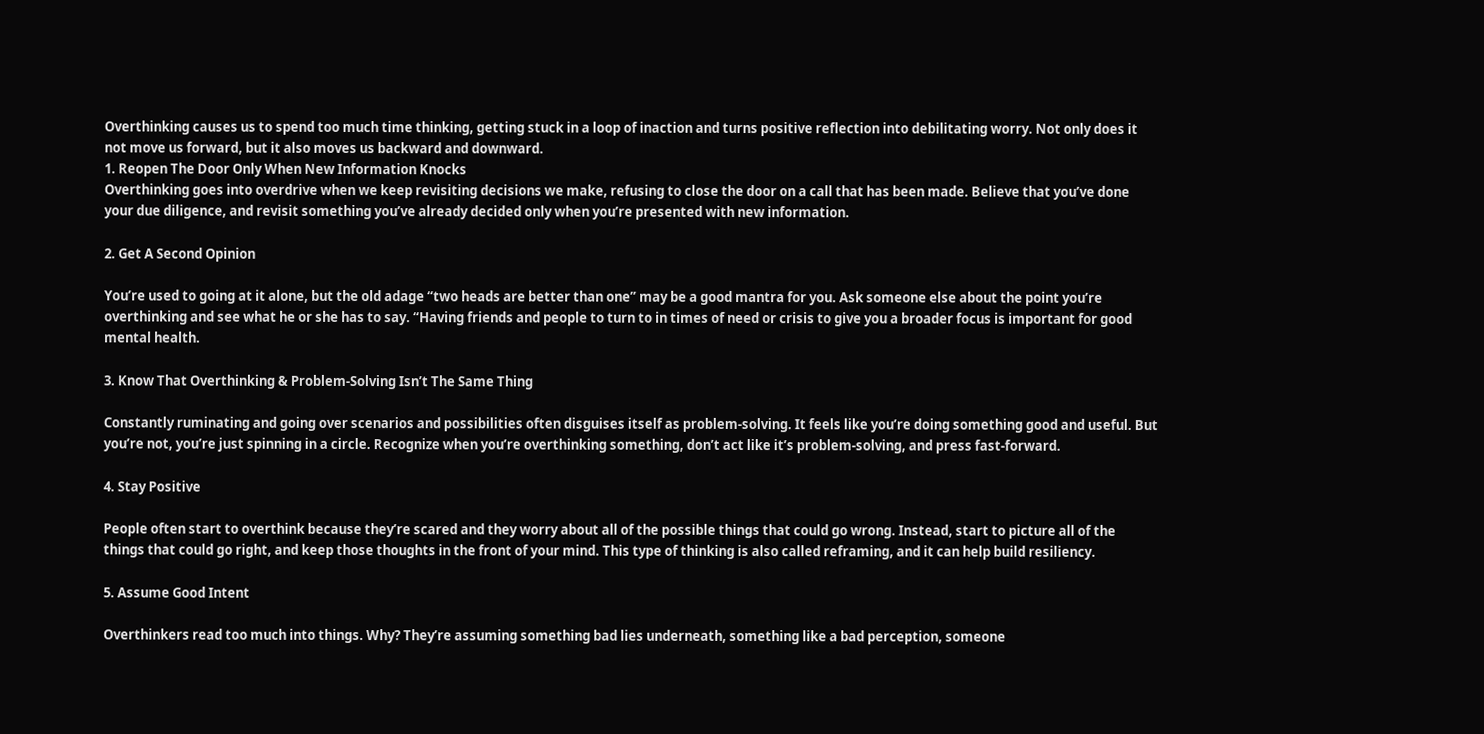Overthinking causes us to spend too much time thinking, getting stuck in a loop of inaction and turns positive reflection into debilitating worry. Not only does it not move us forward, but it also moves us backward and downward.
1. Reopen The Door Only When New Information Knocks
Overthinking goes into overdrive when we keep revisiting decisions we make, refusing to close the door on a call that has been made. Believe that you’ve done your due diligence, and revisit something you’ve already decided only when you’re presented with new information.

2. Get A Second Opinion

You’re used to going at it alone, but the old adage “two heads are better than one” may be a good mantra for you. Ask someone else about the point you’re overthinking and see what he or she has to say. “Having friends and people to turn to in times of need or crisis to give you a broader focus is important for good mental health.

3. Know That Overthinking & Problem-Solving Isn’t The Same Thing

Constantly ruminating and going over scenarios and possibilities often disguises itself as problem-solving. It feels like you’re doing something good and useful. But you’re not, you’re just spinning in a circle. Recognize when you’re overthinking something, don’t act like it’s problem-solving, and press fast-forward.

4. Stay Positive

People often start to overthink because they’re scared and they worry about all of the possible things that could go wrong. Instead, start to picture all of the things that could go right, and keep those thoughts in the front of your mind. This type of thinking is also called reframing, and it can help build resiliency.

5. Assume Good Intent

Overthinkers read too much into things. Why? They’re assuming something bad lies underneath, something like a bad perception, someone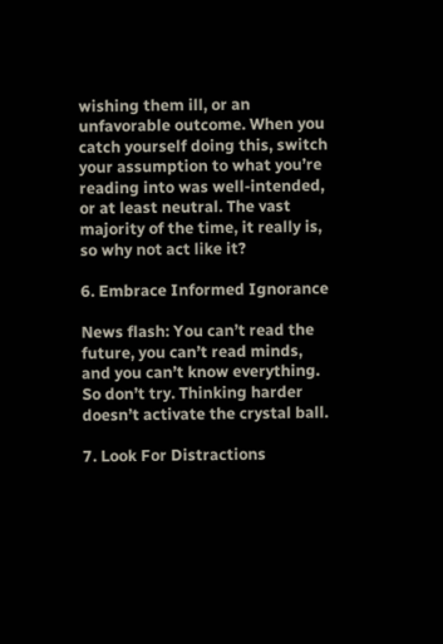wishing them ill, or an unfavorable outcome. When you catch yourself doing this, switch your assumption to what you’re reading into was well-intended, or at least neutral. The vast majority of the time, it really is, so why not act like it?

6. Embrace Informed Ignorance

News flash: You can’t read the future, you can’t read minds, and you can’t know everything. So don’t try. Thinking harder doesn’t activate the crystal ball.

7. Look For Distractions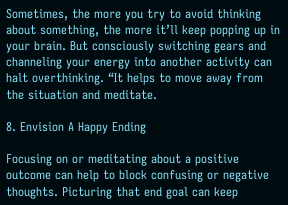Sometimes, the more you try to avoid thinking about something, the more it’ll keep popping up in your brain. But consciously switching gears and channeling your energy into another activity can halt overthinking. “It helps to move away from the situation and meditate.

8. Envision A Happy Ending

Focusing on or meditating about a positive outcome can help to block confusing or negative thoughts. Picturing that end goal can keep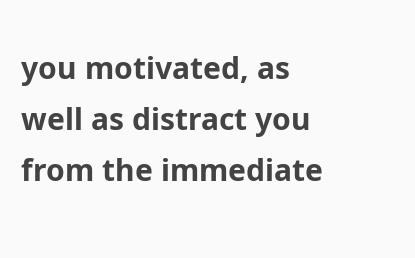you motivated, as well as distract you from the immediate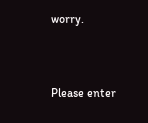worry.


Please enter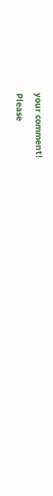your comment!
Please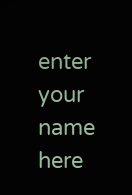enter your name here